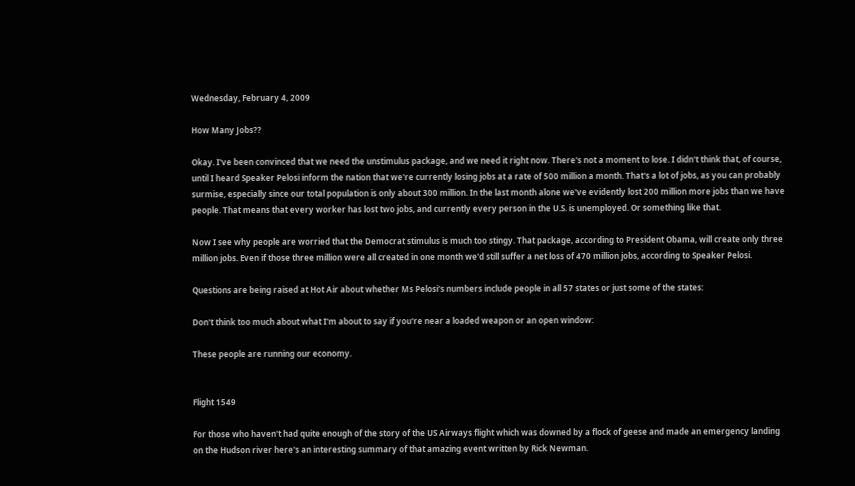Wednesday, February 4, 2009

How Many Jobs??

Okay. I've been convinced that we need the unstimulus package, and we need it right now. There's not a moment to lose. I didn't think that, of course, until I heard Speaker Pelosi inform the nation that we're currently losing jobs at a rate of 500 million a month. That's a lot of jobs, as you can probably surmise, especially since our total population is only about 300 million. In the last month alone we've evidently lost 200 million more jobs than we have people. That means that every worker has lost two jobs, and currently every person in the U.S. is unemployed. Or something like that.

Now I see why people are worried that the Democrat stimulus is much too stingy. That package, according to President Obama, will create only three million jobs. Even if those three million were all created in one month we'd still suffer a net loss of 470 million jobs, according to Speaker Pelosi.

Questions are being raised at Hot Air about whether Ms Pelosi's numbers include people in all 57 states or just some of the states:

Don't think too much about what I'm about to say if you're near a loaded weapon or an open window:

These people are running our economy.


Flight 1549

For those who haven't had quite enough of the story of the US Airways flight which was downed by a flock of geese and made an emergency landing on the Hudson river here's an interesting summary of that amazing event written by Rick Newman.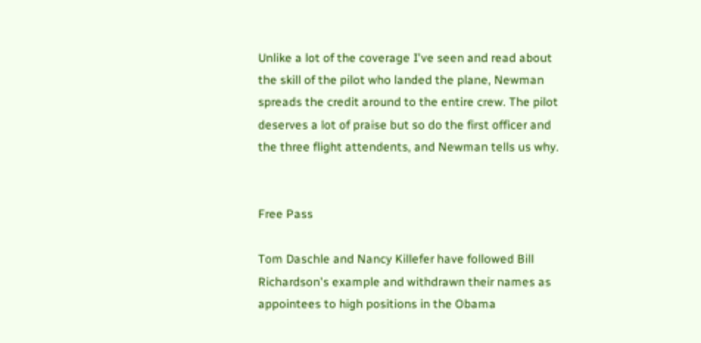Unlike a lot of the coverage I've seen and read about the skill of the pilot who landed the plane, Newman spreads the credit around to the entire crew. The pilot deserves a lot of praise but so do the first officer and the three flight attendents, and Newman tells us why.


Free Pass

Tom Daschle and Nancy Killefer have followed Bill Richardson's example and withdrawn their names as appointees to high positions in the Obama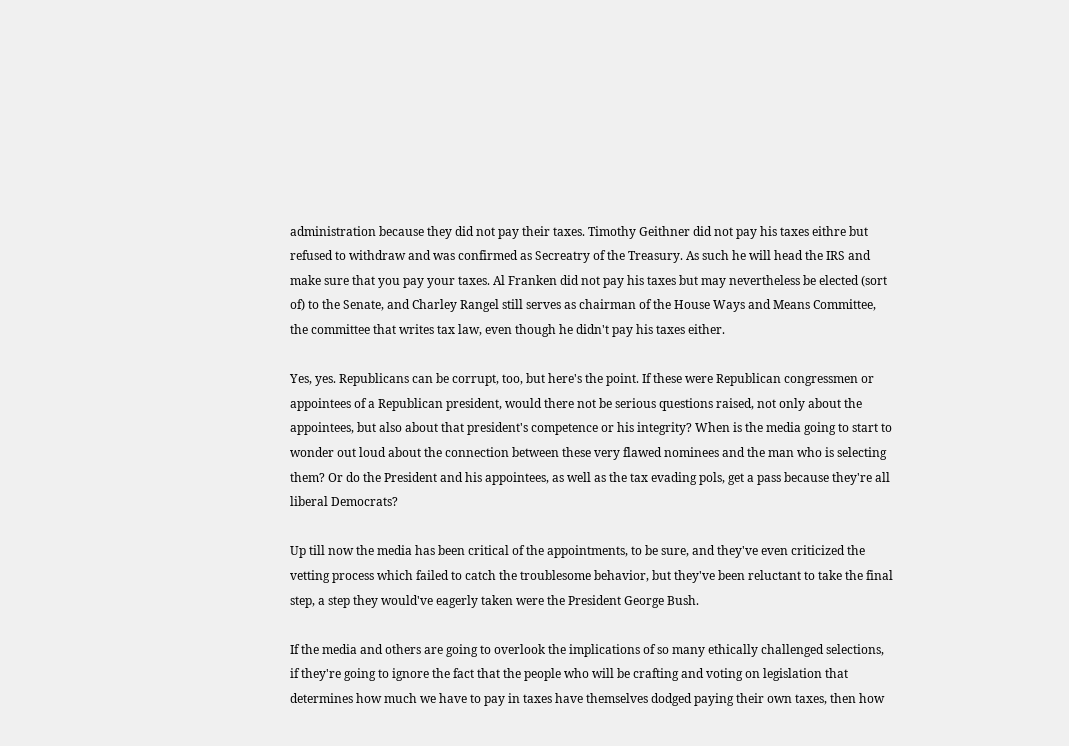administration because they did not pay their taxes. Timothy Geithner did not pay his taxes eithre but refused to withdraw and was confirmed as Secreatry of the Treasury. As such he will head the IRS and make sure that you pay your taxes. Al Franken did not pay his taxes but may nevertheless be elected (sort of) to the Senate, and Charley Rangel still serves as chairman of the House Ways and Means Committee, the committee that writes tax law, even though he didn't pay his taxes either.

Yes, yes. Republicans can be corrupt, too, but here's the point. If these were Republican congressmen or appointees of a Republican president, would there not be serious questions raised, not only about the appointees, but also about that president's competence or his integrity? When is the media going to start to wonder out loud about the connection between these very flawed nominees and the man who is selecting them? Or do the President and his appointees, as well as the tax evading pols, get a pass because they're all liberal Democrats?

Up till now the media has been critical of the appointments, to be sure, and they've even criticized the vetting process which failed to catch the troublesome behavior, but they've been reluctant to take the final step, a step they would've eagerly taken were the President George Bush.

If the media and others are going to overlook the implications of so many ethically challenged selections, if they're going to ignore the fact that the people who will be crafting and voting on legislation that determines how much we have to pay in taxes have themselves dodged paying their own taxes, then how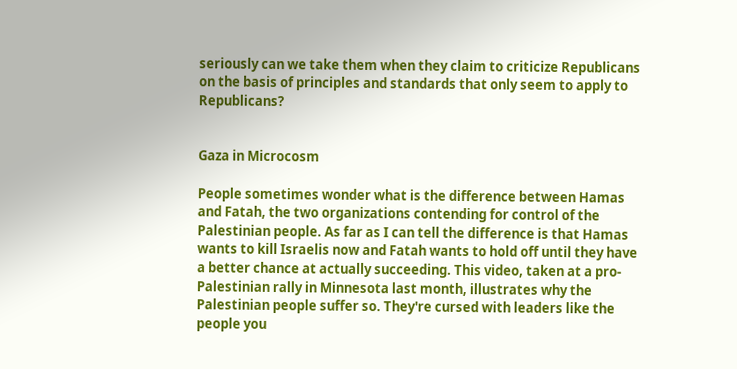seriously can we take them when they claim to criticize Republicans on the basis of principles and standards that only seem to apply to Republicans?


Gaza in Microcosm

People sometimes wonder what is the difference between Hamas and Fatah, the two organizations contending for control of the Palestinian people. As far as I can tell the difference is that Hamas wants to kill Israelis now and Fatah wants to hold off until they have a better chance at actually succeeding. This video, taken at a pro-Palestinian rally in Minnesota last month, illustrates why the Palestinian people suffer so. They're cursed with leaders like the people you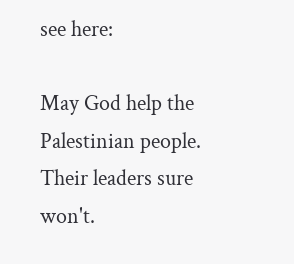see here:

May God help the Palestinian people. Their leaders sure won't.